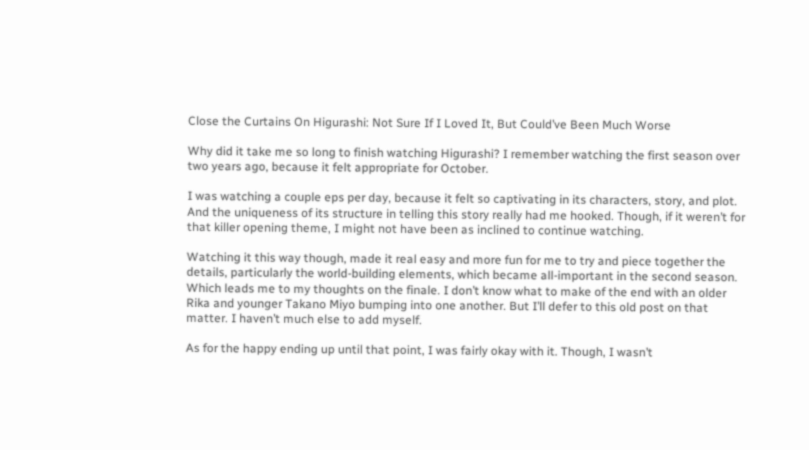Close the Curtains On Higurashi: Not Sure If I Loved It, But Could’ve Been Much Worse

Why did it take me so long to finish watching Higurashi? I remember watching the first season over two years ago, because it felt appropriate for October.

I was watching a couple eps per day, because it felt so captivating in its characters, story, and plot. And the uniqueness of its structure in telling this story really had me hooked. Though, if it weren’t for that killer opening theme, I might not have been as inclined to continue watching.

Watching it this way though, made it real easy and more fun for me to try and piece together the details, particularly the world-building elements, which became all-important in the second season. Which leads me to my thoughts on the finale. I don’t know what to make of the end with an older Rika and younger Takano Miyo bumping into one another. But I’ll defer to this old post on that matter. I haven’t much else to add myself.

As for the happy ending up until that point, I was fairly okay with it. Though, I wasn’t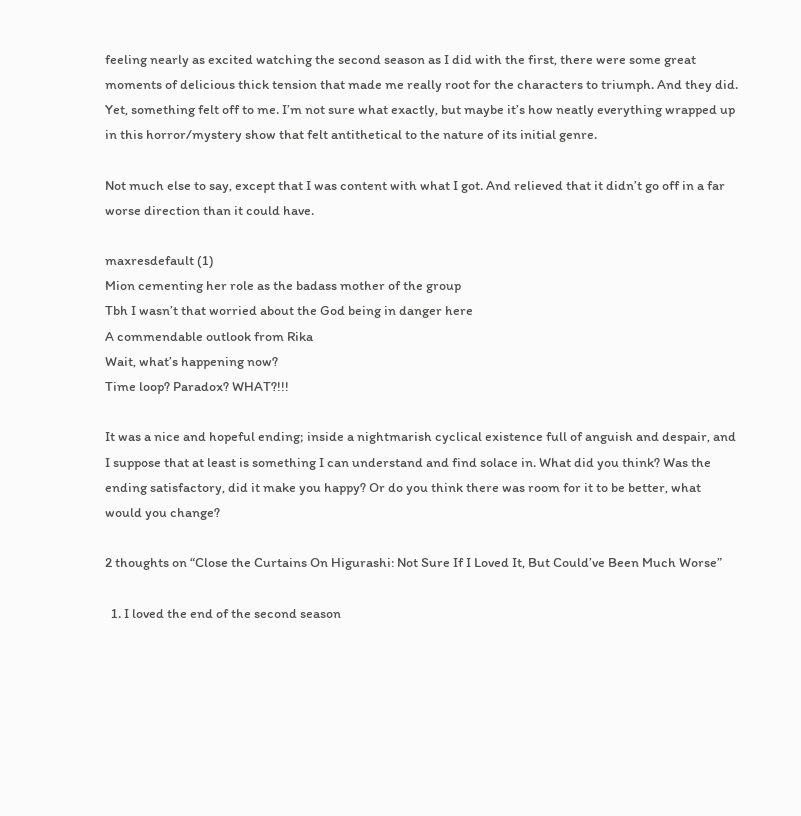feeling nearly as excited watching the second season as I did with the first, there were some great moments of delicious thick tension that made me really root for the characters to triumph. And they did. Yet, something felt off to me. I’m not sure what exactly, but maybe it’s how neatly everything wrapped up in this horror/mystery show that felt antithetical to the nature of its initial genre.

Not much else to say, except that I was content with what I got. And relieved that it didn’t go off in a far worse direction than it could have.

maxresdefault (1)
Mion cementing her role as the badass mother of the group
Tbh I wasn’t that worried about the God being in danger here
A commendable outlook from Rika
Wait, what’s happening now?
Time loop? Paradox? WHAT?!!!

It was a nice and hopeful ending; inside a nightmarish cyclical existence full of anguish and despair, and I suppose that at least is something I can understand and find solace in. What did you think? Was the ending satisfactory, did it make you happy? Or do you think there was room for it to be better, what would you change?

2 thoughts on “Close the Curtains On Higurashi: Not Sure If I Loved It, But Could’ve Been Much Worse”

  1. I loved the end of the second season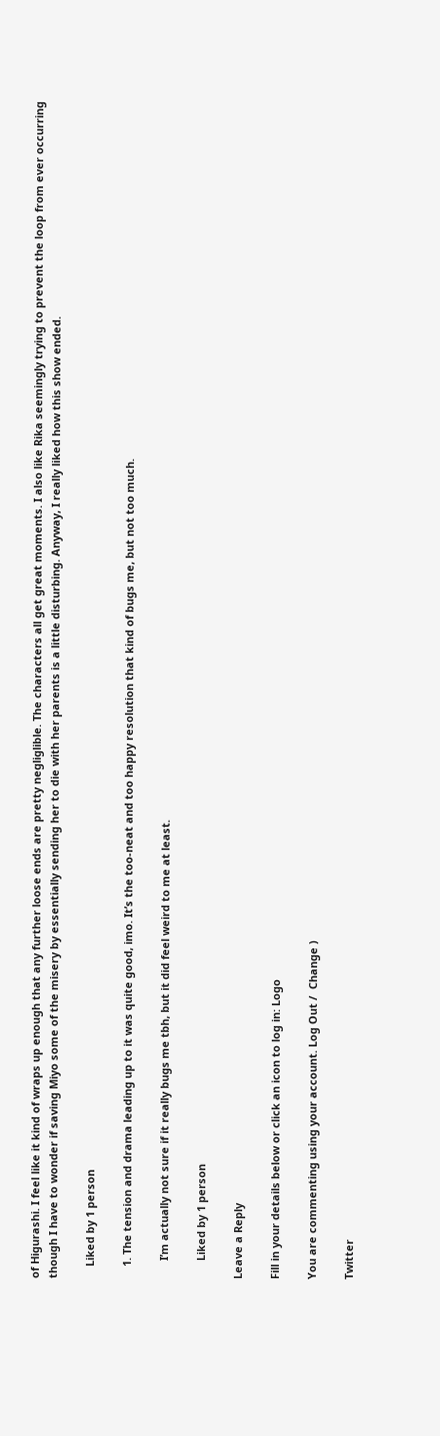of Higurashi. I feel like it kind of wraps up enough that any further loose ends are pretty negliglible. The characters all get great moments. I also like Rika seemingly trying to prevent the loop from ever occurring though I have to wonder if saving Miyo some of the misery by essentially sending her to die with her parents is a little disturbing. Anyway, I really liked how this show ended.

    Liked by 1 person

    1. The tension and drama leading up to it was quite good, imo. It’s the too-neat and too happy resolution that kind of bugs me, but not too much.

      I’m actually not sure if it really bugs me tbh, but it did feel weird to me at least.

      Liked by 1 person

Leave a Reply

Fill in your details below or click an icon to log in: Logo

You are commenting using your account. Log Out /  Change )

Twitter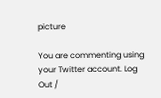picture

You are commenting using your Twitter account. Log Out /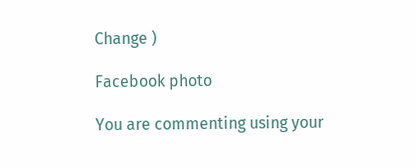Change )

Facebook photo

You are commenting using your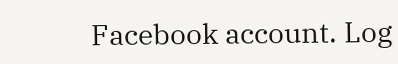Facebook account. Log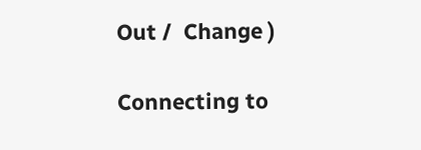Out /  Change )

Connecting to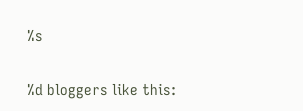%s

%d bloggers like this: